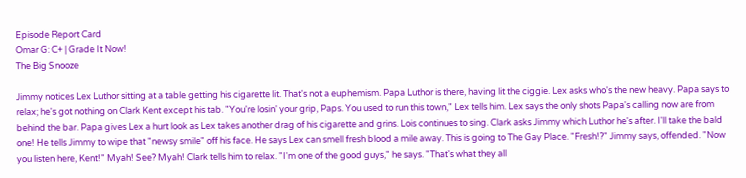Episode Report Card
Omar G: C+ | Grade It Now!
The Big Snooze

Jimmy notices Lex Luthor sitting at a table getting his cigarette lit. That's not a euphemism. Papa Luthor is there, having lit the ciggie. Lex asks who's the new heavy. Papa says to relax; he's got nothing on Clark Kent except his tab. "You're losin' your grip, Paps. You used to run this town," Lex tells him. Lex says the only shots Papa's calling now are from behind the bar. Papa gives Lex a hurt look as Lex takes another drag of his cigarette and grins. Lois continues to sing. Clark asks Jimmy which Luthor he's after. I'll take the bald one! He tells Jimmy to wipe that "newsy smile" off his face. He says Lex can smell fresh blood a mile away. This is going to The Gay Place. "Fresh!?" Jimmy says, offended. "Now you listen here, Kent!" Myah! See? Myah! Clark tells him to relax. "I'm one of the good guys," he says. "That's what they all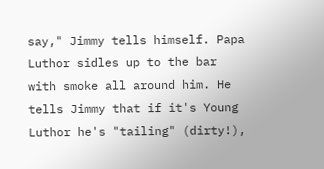say," Jimmy tells himself. Papa Luthor sidles up to the bar with smoke all around him. He tells Jimmy that if it's Young Luthor he's "tailing" (dirty!),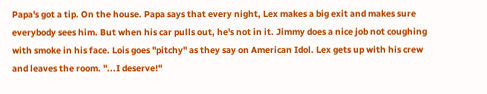Papa's got a tip. On the house. Papa says that every night, Lex makes a big exit and makes sure everybody sees him. But when his car pulls out, he's not in it. Jimmy does a nice job not coughing with smoke in his face. Lois goes "pitchy" as they say on American Idol. Lex gets up with his crew and leaves the room. "...I deserve!"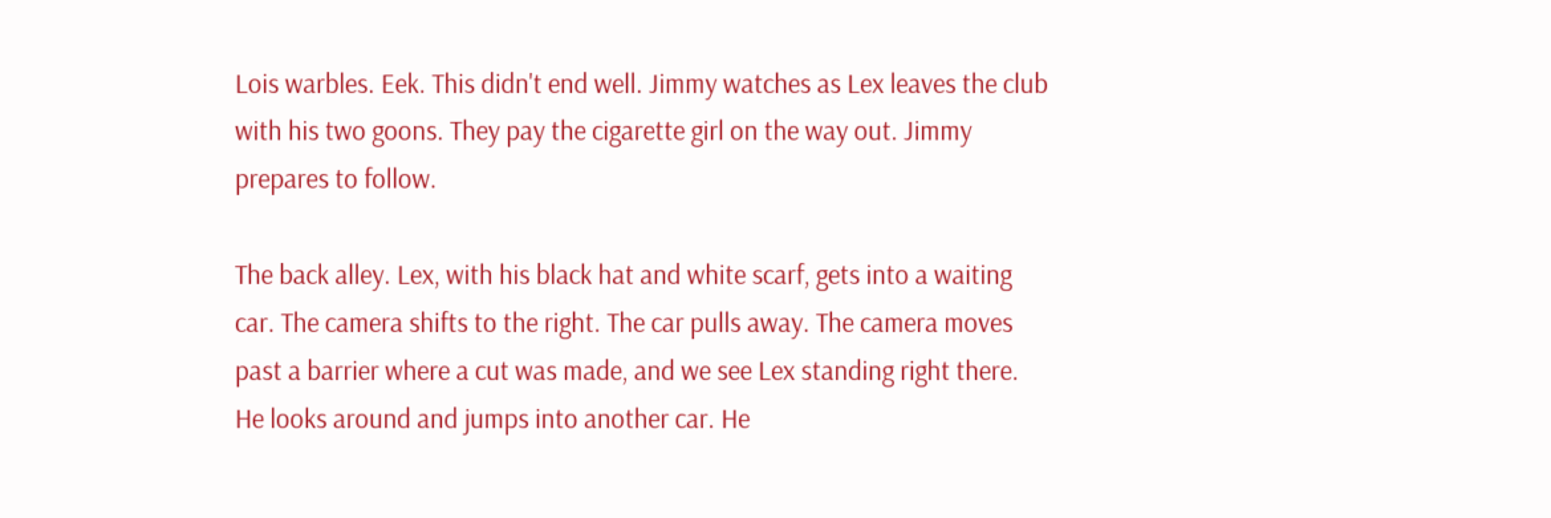Lois warbles. Eek. This didn't end well. Jimmy watches as Lex leaves the club with his two goons. They pay the cigarette girl on the way out. Jimmy prepares to follow.

The back alley. Lex, with his black hat and white scarf, gets into a waiting car. The camera shifts to the right. The car pulls away. The camera moves past a barrier where a cut was made, and we see Lex standing right there. He looks around and jumps into another car. He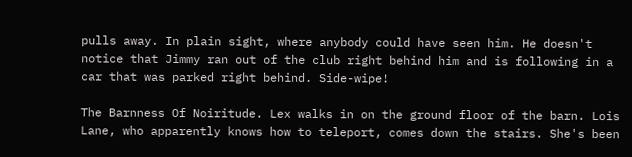pulls away. In plain sight, where anybody could have seen him. He doesn't notice that Jimmy ran out of the club right behind him and is following in a car that was parked right behind. Side-wipe!

The Barnness Of Noiritude. Lex walks in on the ground floor of the barn. Lois Lane, who apparently knows how to teleport, comes down the stairs. She's been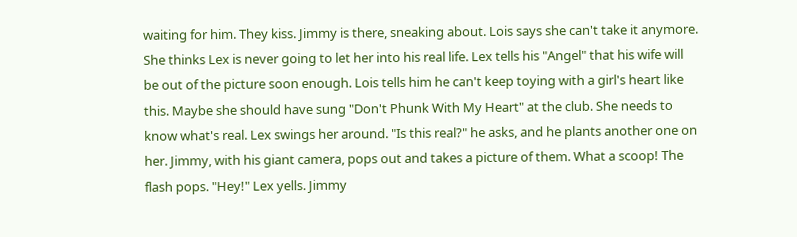waiting for him. They kiss. Jimmy is there, sneaking about. Lois says she can't take it anymore. She thinks Lex is never going to let her into his real life. Lex tells his "Angel" that his wife will be out of the picture soon enough. Lois tells him he can't keep toying with a girl's heart like this. Maybe she should have sung "Don't Phunk With My Heart" at the club. She needs to know what's real. Lex swings her around. "Is this real?" he asks, and he plants another one on her. Jimmy, with his giant camera, pops out and takes a picture of them. What a scoop! The flash pops. "Hey!" Lex yells. Jimmy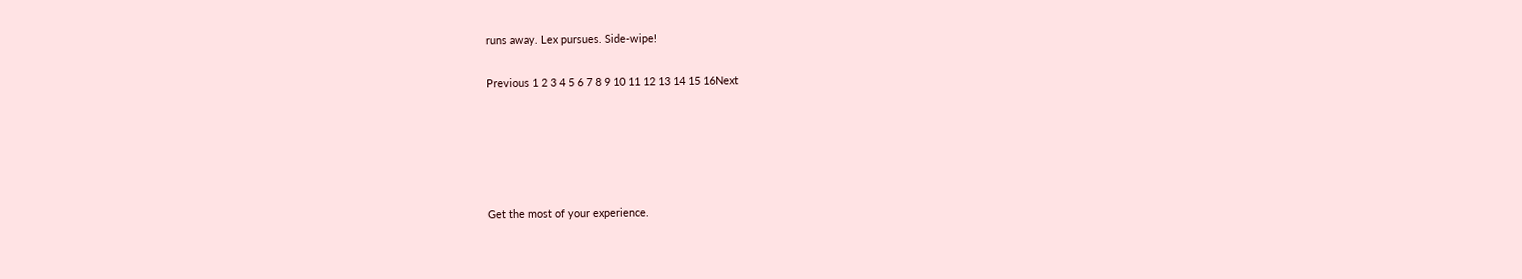runs away. Lex pursues. Side-wipe!

Previous 1 2 3 4 5 6 7 8 9 10 11 12 13 14 15 16Next





Get the most of your experience.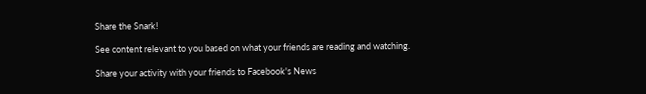Share the Snark!

See content relevant to you based on what your friends are reading and watching.

Share your activity with your friends to Facebook's News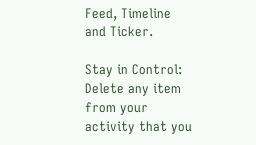Feed, Timeline and Ticker.

Stay in Control: Delete any item from your activity that you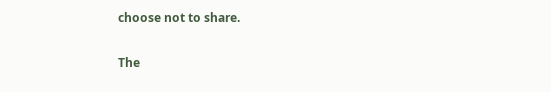choose not to share.

The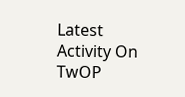Latest Activity On TwOP